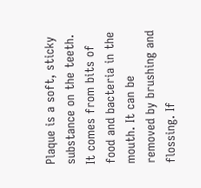Plaque is a soft, sticky substance on the teeth. It comes from bits of food and bacteria in the mouth. It can be removed by brushing and flossing. If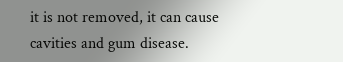it is not removed, it can cause cavities and gum disease.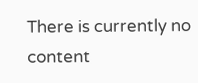There is currently no content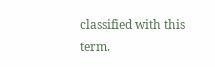classified with this term.